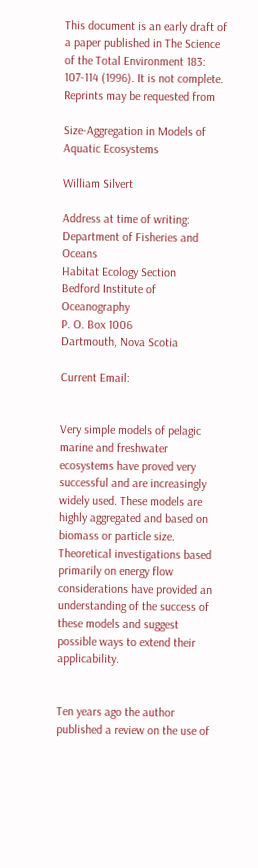This document is an early draft of a paper published in The Science of the Total Environment 183: 107-114 (1996). It is not complete. Reprints may be requested from

Size-Aggregation in Models of Aquatic Ecosystems

William Silvert

Address at time of writing:
Department of Fisheries and Oceans
Habitat Ecology Section
Bedford Institute of Oceanography
P. O. Box 1006
Dartmouth, Nova Scotia

Current Email:


Very simple models of pelagic marine and freshwater ecosystems have proved very successful and are increasingly widely used. These models are highly aggregated and based on biomass or particle size. Theoretical investigations based primarily on energy flow considerations have provided an understanding of the success of these models and suggest possible ways to extend their applicability.


Ten years ago the author published a review on the use of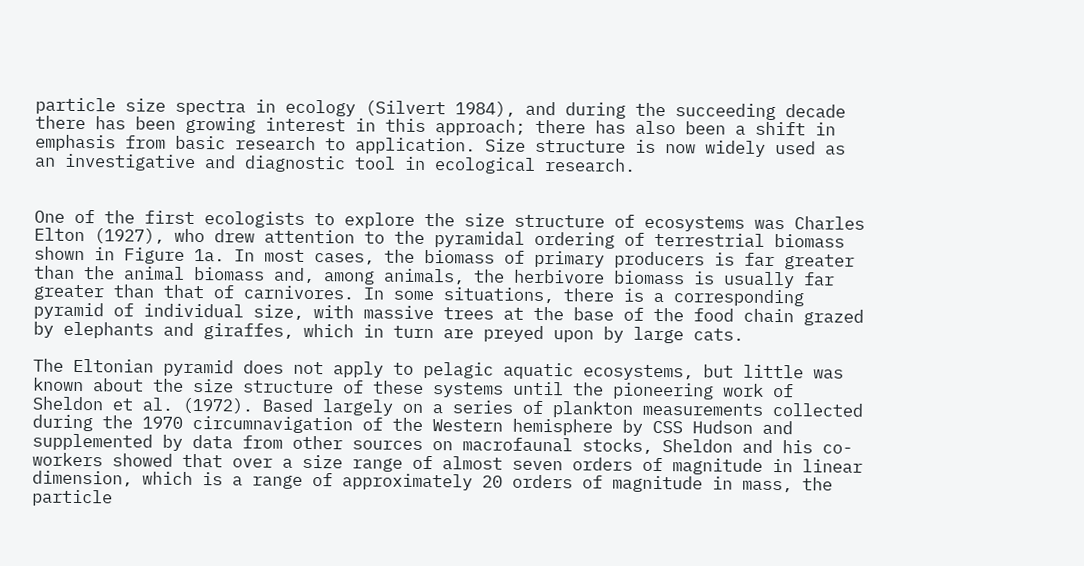particle size spectra in ecology (Silvert 1984), and during the succeeding decade there has been growing interest in this approach; there has also been a shift in emphasis from basic research to application. Size structure is now widely used as an investigative and diagnostic tool in ecological research.


One of the first ecologists to explore the size structure of ecosystems was Charles Elton (1927), who drew attention to the pyramidal ordering of terrestrial biomass shown in Figure 1a. In most cases, the biomass of primary producers is far greater than the animal biomass and, among animals, the herbivore biomass is usually far greater than that of carnivores. In some situations, there is a corresponding pyramid of individual size, with massive trees at the base of the food chain grazed by elephants and giraffes, which in turn are preyed upon by large cats.

The Eltonian pyramid does not apply to pelagic aquatic ecosystems, but little was known about the size structure of these systems until the pioneering work of Sheldon et al. (1972). Based largely on a series of plankton measurements collected during the 1970 circumnavigation of the Western hemisphere by CSS Hudson and supplemented by data from other sources on macrofaunal stocks, Sheldon and his co-workers showed that over a size range of almost seven orders of magnitude in linear dimension, which is a range of approximately 20 orders of magnitude in mass, the particle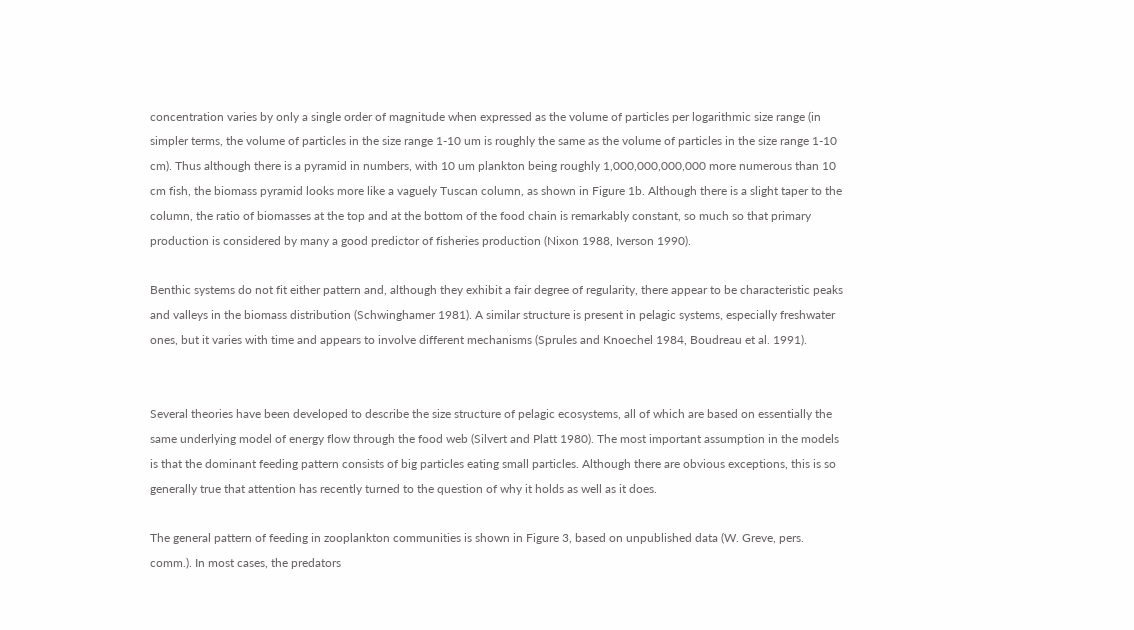concentration varies by only a single order of magnitude when expressed as the volume of particles per logarithmic size range (in simpler terms, the volume of particles in the size range 1-10 um is roughly the same as the volume of particles in the size range 1-10 cm). Thus although there is a pyramid in numbers, with 10 um plankton being roughly 1,000,000,000,000 more numerous than 10 cm fish, the biomass pyramid looks more like a vaguely Tuscan column, as shown in Figure 1b. Although there is a slight taper to the column, the ratio of biomasses at the top and at the bottom of the food chain is remarkably constant, so much so that primary production is considered by many a good predictor of fisheries production (Nixon 1988, Iverson 1990).

Benthic systems do not fit either pattern and, although they exhibit a fair degree of regularity, there appear to be characteristic peaks and valleys in the biomass distribution (Schwinghamer 1981). A similar structure is present in pelagic systems, especially freshwater ones, but it varies with time and appears to involve different mechanisms (Sprules and Knoechel 1984, Boudreau et al. 1991).


Several theories have been developed to describe the size structure of pelagic ecosystems, all of which are based on essentially the same underlying model of energy flow through the food web (Silvert and Platt 1980). The most important assumption in the models is that the dominant feeding pattern consists of big particles eating small particles. Although there are obvious exceptions, this is so generally true that attention has recently turned to the question of why it holds as well as it does.

The general pattern of feeding in zooplankton communities is shown in Figure 3, based on unpublished data (W. Greve, pers. comm.). In most cases, the predators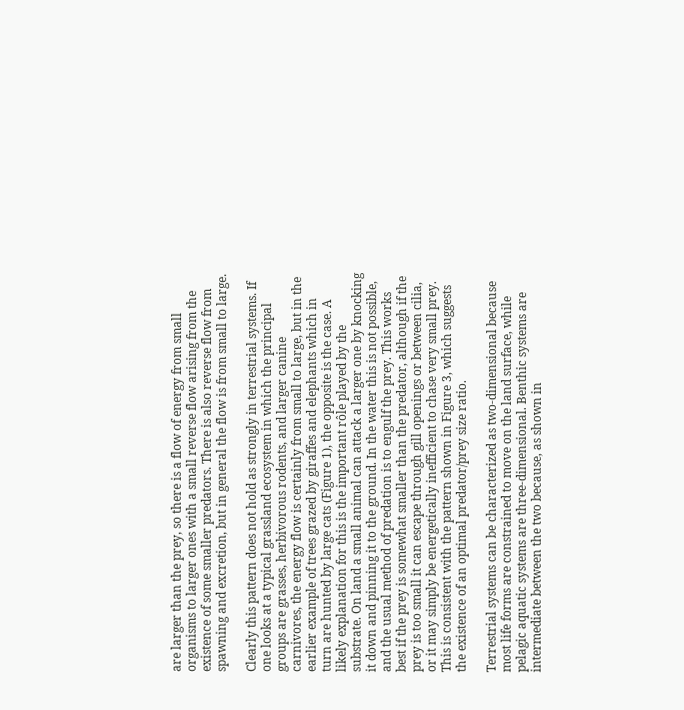are larger than the prey, so there is a flow of energy from small organisms to larger ones with a small reverse flow arising from the existence of some smaller predators. There is also reverse flow from spawning and excretion, but in general the flow is from small to large.

Clearly this pattern does not hold as strongly in terrestrial systems. If one looks at a typical grassland ecosystem in which the principal groups are grasses, herbivorous rodents, and larger canine carnivores, the energy flow is certainly from small to large, but in the earlier example of trees grazed by giraffes and elephants which in turn are hunted by large cats (Figure 1), the opposite is the case. A likely explanation for this is the important rôle played by the substrate. On land a small animal can attack a larger one by knocking it down and pinning it to the ground. In the water this is not possible, and the usual method of predation is to engulf the prey. This works best if the prey is somewhat smaller than the predator, although if the prey is too small it can escape through gill openings or between cilia, or it may simply be energetically inefficient to chase very small prey. This is consistent with the pattern shown in Figure 3, which suggests the existence of an optimal predator/prey size ratio.

Terrestrial systems can be characterized as two-dimensional because most life forms are constrained to move on the land surface, while pelagic aquatic systems are three-dimensional. Benthic systems are intermediate between the two because, as shown in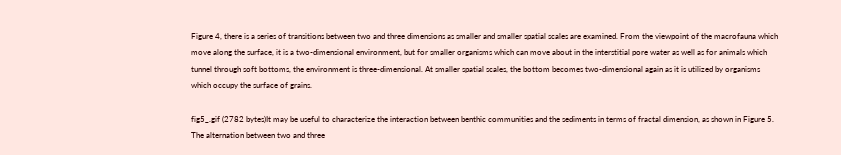Figure 4, there is a series of transitions between two and three dimensions as smaller and smaller spatial scales are examined. From the viewpoint of the macrofauna which move along the surface, it is a two-dimensional environment, but for smaller organisms which can move about in the interstitial pore water as well as for animals which tunnel through soft bottoms, the environment is three-dimensional. At smaller spatial scales, the bottom becomes two-dimensional again as it is utilized by organisms which occupy the surface of grains.

fig5_.gif (2782 bytes)It may be useful to characterize the interaction between benthic communities and the sediments in terms of fractal dimension, as shown in Figure 5. The alternation between two and three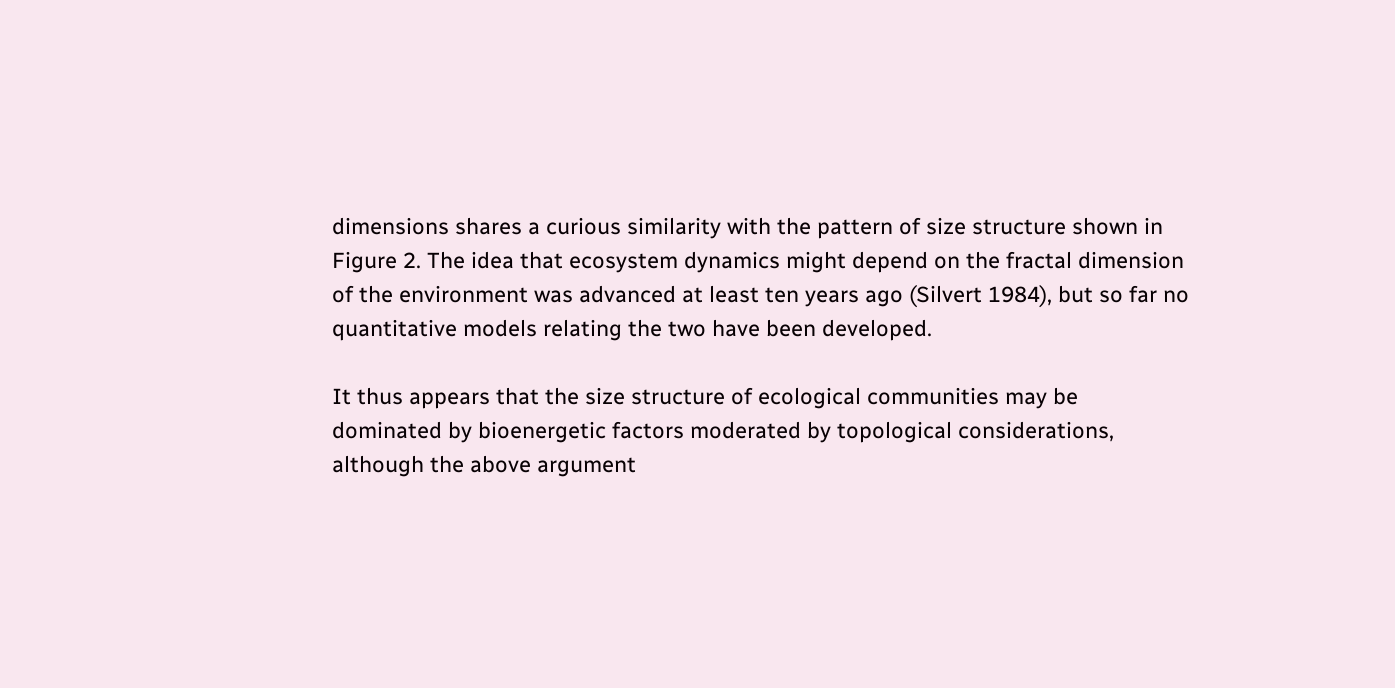dimensions shares a curious similarity with the pattern of size structure shown in Figure 2. The idea that ecosystem dynamics might depend on the fractal dimension of the environment was advanced at least ten years ago (Silvert 1984), but so far no quantitative models relating the two have been developed.

It thus appears that the size structure of ecological communities may be dominated by bioenergetic factors moderated by topological considerations, although the above argument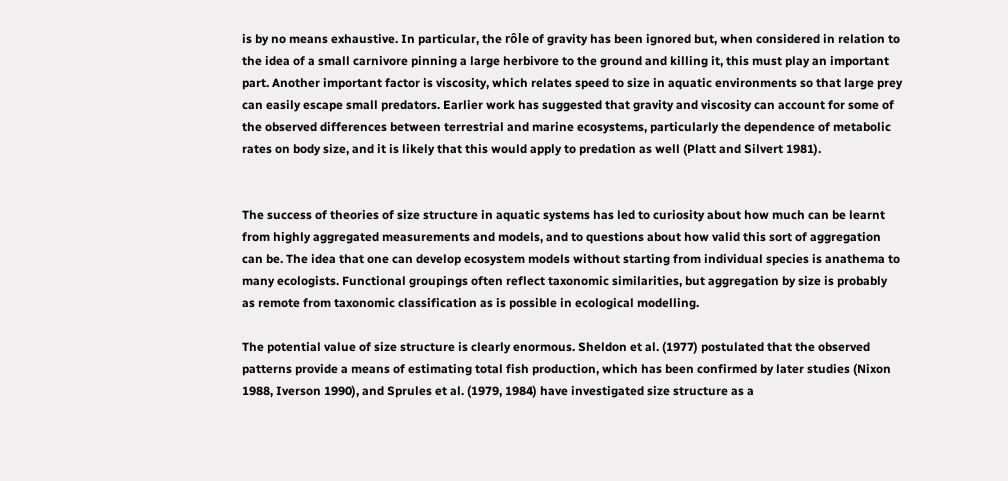is by no means exhaustive. In particular, the rôle of gravity has been ignored but, when considered in relation to the idea of a small carnivore pinning a large herbivore to the ground and killing it, this must play an important part. Another important factor is viscosity, which relates speed to size in aquatic environments so that large prey can easily escape small predators. Earlier work has suggested that gravity and viscosity can account for some of the observed differences between terrestrial and marine ecosystems, particularly the dependence of metabolic rates on body size, and it is likely that this would apply to predation as well (Platt and Silvert 1981).


The success of theories of size structure in aquatic systems has led to curiosity about how much can be learnt from highly aggregated measurements and models, and to questions about how valid this sort of aggregation can be. The idea that one can develop ecosystem models without starting from individual species is anathema to many ecologists. Functional groupings often reflect taxonomic similarities, but aggregation by size is probably as remote from taxonomic classification as is possible in ecological modelling.

The potential value of size structure is clearly enormous. Sheldon et al. (1977) postulated that the observed patterns provide a means of estimating total fish production, which has been confirmed by later studies (Nixon 1988, Iverson 1990), and Sprules et al. (1979, 1984) have investigated size structure as a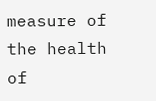measure of the health of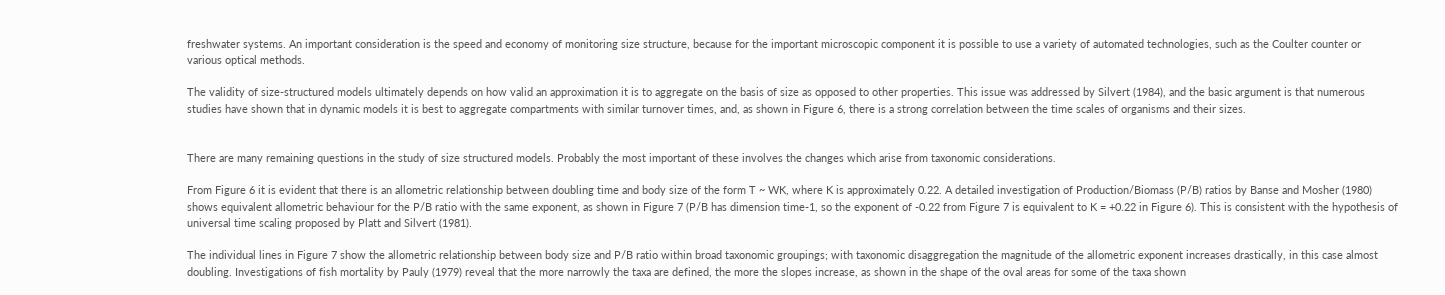freshwater systems. An important consideration is the speed and economy of monitoring size structure, because for the important microscopic component it is possible to use a variety of automated technologies, such as the Coulter counter or various optical methods.

The validity of size-structured models ultimately depends on how valid an approximation it is to aggregate on the basis of size as opposed to other properties. This issue was addressed by Silvert (1984), and the basic argument is that numerous studies have shown that in dynamic models it is best to aggregate compartments with similar turnover times, and, as shown in Figure 6, there is a strong correlation between the time scales of organisms and their sizes.


There are many remaining questions in the study of size structured models. Probably the most important of these involves the changes which arise from taxonomic considerations.

From Figure 6 it is evident that there is an allometric relationship between doubling time and body size of the form T ~ WK, where K is approximately 0.22. A detailed investigation of Production/Biomass (P/B) ratios by Banse and Mosher (1980) shows equivalent allometric behaviour for the P/B ratio with the same exponent, as shown in Figure 7 (P/B has dimension time-1, so the exponent of -0.22 from Figure 7 is equivalent to K = +0.22 in Figure 6). This is consistent with the hypothesis of universal time scaling proposed by Platt and Silvert (1981).

The individual lines in Figure 7 show the allometric relationship between body size and P/B ratio within broad taxonomic groupings; with taxonomic disaggregation the magnitude of the allometric exponent increases drastically, in this case almost doubling. Investigations of fish mortality by Pauly (1979) reveal that the more narrowly the taxa are defined, the more the slopes increase, as shown in the shape of the oval areas for some of the taxa shown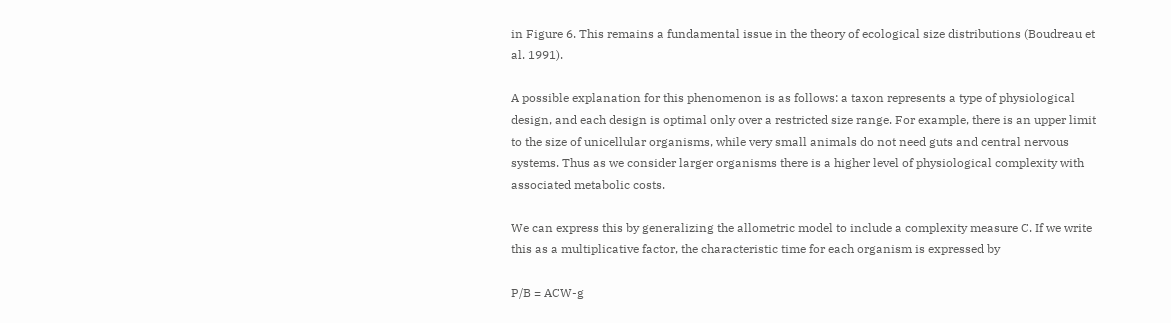in Figure 6. This remains a fundamental issue in the theory of ecological size distributions (Boudreau et al. 1991).

A possible explanation for this phenomenon is as follows: a taxon represents a type of physiological design, and each design is optimal only over a restricted size range. For example, there is an upper limit to the size of unicellular organisms, while very small animals do not need guts and central nervous systems. Thus as we consider larger organisms there is a higher level of physiological complexity with associated metabolic costs.

We can express this by generalizing the allometric model to include a complexity measure C. If we write this as a multiplicative factor, the characteristic time for each organism is expressed by

P/B = ACW-g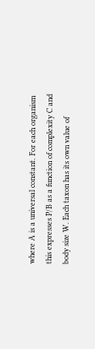where A is a universal constant. For each organism this expresses P/B as a function of complexity C and body size W. Each taxon has its own value of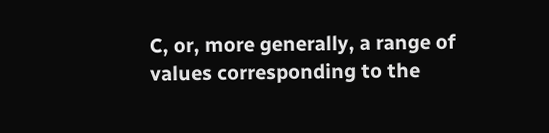C, or, more generally, a range of values corresponding to the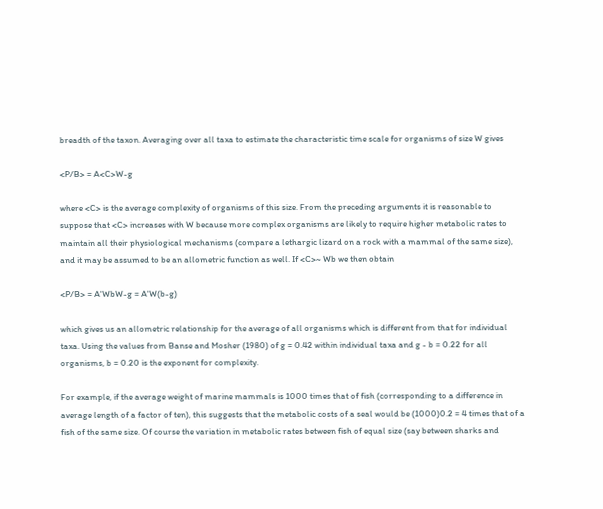breadth of the taxon. Averaging over all taxa to estimate the characteristic time scale for organisms of size W gives

<P/B> = A<C>W-g

where <C> is the average complexity of organisms of this size. From the preceding arguments it is reasonable to suppose that <C> increases with W because more complex organisms are likely to require higher metabolic rates to maintain all their physiological mechanisms (compare a lethargic lizard on a rock with a mammal of the same size), and it may be assumed to be an allometric function as well. If <C>~ Wb we then obtain

<P/B> = A'WbW-g = A'W(b-g)

which gives us an allometric relationship for the average of all organisms which is different from that for individual taxa. Using the values from Banse and Mosher (1980) of g = 0.42 within individual taxa and g - b = 0.22 for all organisms, b = 0.20 is the exponent for complexity.

For example, if the average weight of marine mammals is 1000 times that of fish (corresponding to a difference in average length of a factor of ten), this suggests that the metabolic costs of a seal would be (1000)0.2 = 4 times that of a fish of the same size. Of course the variation in metabolic rates between fish of equal size (say between sharks and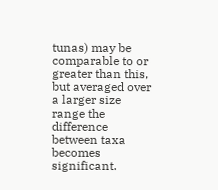tunas) may be comparable to or greater than this, but averaged over a larger size range the difference between taxa becomes significant.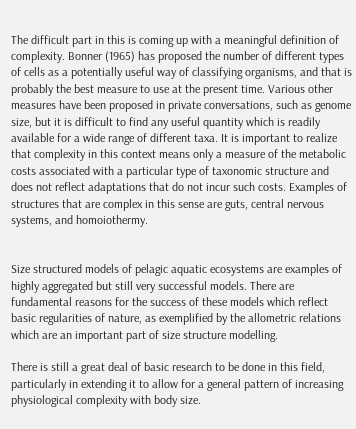The difficult part in this is coming up with a meaningful definition of complexity. Bonner (1965) has proposed the number of different types of cells as a potentially useful way of classifying organisms, and that is probably the best measure to use at the present time. Various other measures have been proposed in private conversations, such as genome size, but it is difficult to find any useful quantity which is readily available for a wide range of different taxa. It is important to realize that complexity in this context means only a measure of the metabolic costs associated with a particular type of taxonomic structure and does not reflect adaptations that do not incur such costs. Examples of structures that are complex in this sense are guts, central nervous systems, and homoiothermy.


Size structured models of pelagic aquatic ecosystems are examples of highly aggregated but still very successful models. There are fundamental reasons for the success of these models which reflect basic regularities of nature, as exemplified by the allometric relations which are an important part of size structure modelling.

There is still a great deal of basic research to be done in this field, particularly in extending it to allow for a general pattern of increasing physiological complexity with body size.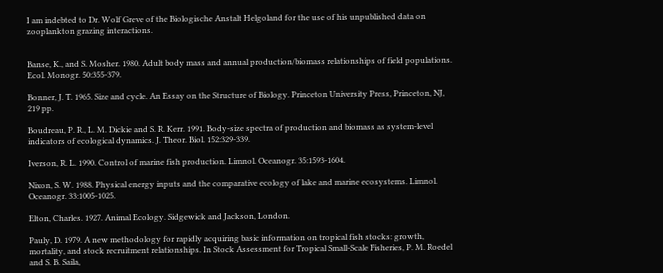I am indebted to Dr. Wolf Greve of the Biologische Anstalt Helgoland for the use of his unpublished data on zooplankton grazing interactions.


Banse, K., and S. Mosher. 1980. Adult body mass and annual production/biomass relationships of field populations. Ecol. Monogr. 50:355-379.

Bonner, J. T. 1965. Size and cycle. An Essay on the Structure of Biology. Princeton University Press, Princeton, NJ, 219 pp.

Boudreau, P. R., L. M. Dickie and S. R. Kerr. 1991. Body-size spectra of production and biomass as system-level indicators of ecological dynamics. J. Theor. Biol. 152:329-339.

Iverson, R. L. 1990. Control of marine fish production. Limnol. Oceanogr. 35:1593-1604.

Nixon, S. W. 1988. Physical energy inputs and the comparative ecology of lake and marine ecosystems. Limnol. Oceanogr. 33:1005-1025.

Elton, Charles. 1927. Animal Ecology. Sidgewick and Jackson, London.

Pauly, D. 1979. A new methodology for rapidly acquiring basic information on tropical fish stocks: growth, mortality, and stock recruitment relationships. In Stock Assessment for Tropical Small-Scale Fisheries, P. M. Roedel and S. B. Saila,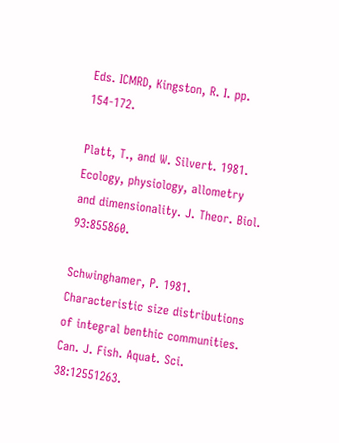Eds. ICMRD, Kingston, R. I. pp. 154-172.

Platt, T., and W. Silvert. 1981. Ecology, physiology, allometry and dimensionality. J. Theor. Biol. 93:855860.

Schwinghamer, P. 1981. Characteristic size distributions of integral benthic communities. Can. J. Fish. Aquat. Sci. 38:12551263.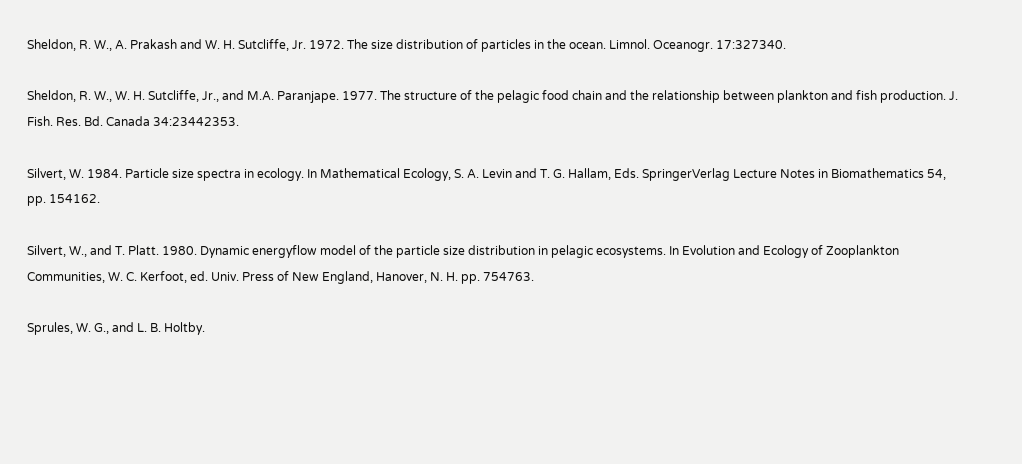Sheldon, R. W., A. Prakash and W. H. Sutcliffe, Jr. 1972. The size distribution of particles in the ocean. Limnol. Oceanogr. 17:327340.

Sheldon, R. W., W. H. Sutcliffe, Jr., and M.A. Paranjape. 1977. The structure of the pelagic food chain and the relationship between plankton and fish production. J. Fish. Res. Bd. Canada 34:23442353.

Silvert, W. 1984. Particle size spectra in ecology. In Mathematical Ecology, S. A. Levin and T. G. Hallam, Eds. SpringerVerlag Lecture Notes in Biomathematics 54, pp. 154162.

Silvert, W., and T. Platt. 1980. Dynamic energyflow model of the particle size distribution in pelagic ecosystems. In Evolution and Ecology of Zooplankton Communities, W. C. Kerfoot, ed. Univ. Press of New England, Hanover, N. H. pp. 754763.

Sprules, W. G., and L. B. Holtby.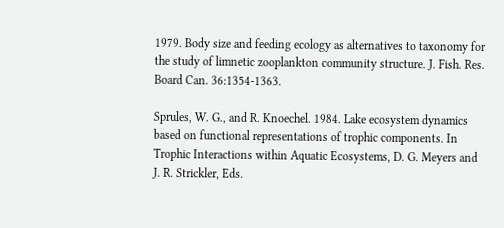1979. Body size and feeding ecology as alternatives to taxonomy for the study of limnetic zooplankton community structure. J. Fish. Res. Board Can. 36:1354-1363.

Sprules, W. G., and R. Knoechel. 1984. Lake ecosystem dynamics based on functional representations of trophic components. In Trophic Interactions within Aquatic Ecosystems, D. G. Meyers and J. R. Strickler, Eds.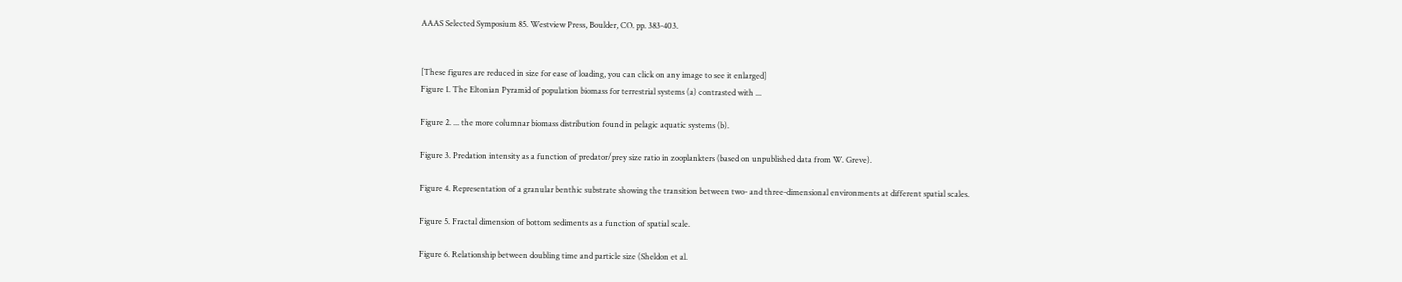AAAS Selected Symposium 85. Westview Press, Boulder, CO. pp. 383-403.


[These figures are reduced in size for ease of loading, you can click on any image to see it enlarged]
Figure 1. The Eltonian Pyramid of population biomass for terrestrial systems (a) contrasted with ...

Figure 2. ... the more columnar biomass distribution found in pelagic aquatic systems (b).

Figure 3. Predation intensity as a function of predator/prey size ratio in zooplankters (based on unpublished data from W. Greve).

Figure 4. Representation of a granular benthic substrate showing the transition between two- and three-dimensional environments at different spatial scales.

Figure 5. Fractal dimension of bottom sediments as a function of spatial scale.

Figure 6. Relationship between doubling time and particle size (Sheldon et al.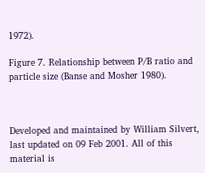1972).

Figure 7. Relationship between P/B ratio and particle size (Banse and Mosher 1980).



Developed and maintained by William Silvert, last updated on 09 Feb 2001. All of this material is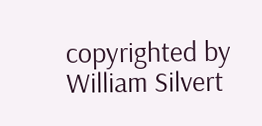copyrighted by William Silvert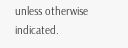unless otherwise indicated.